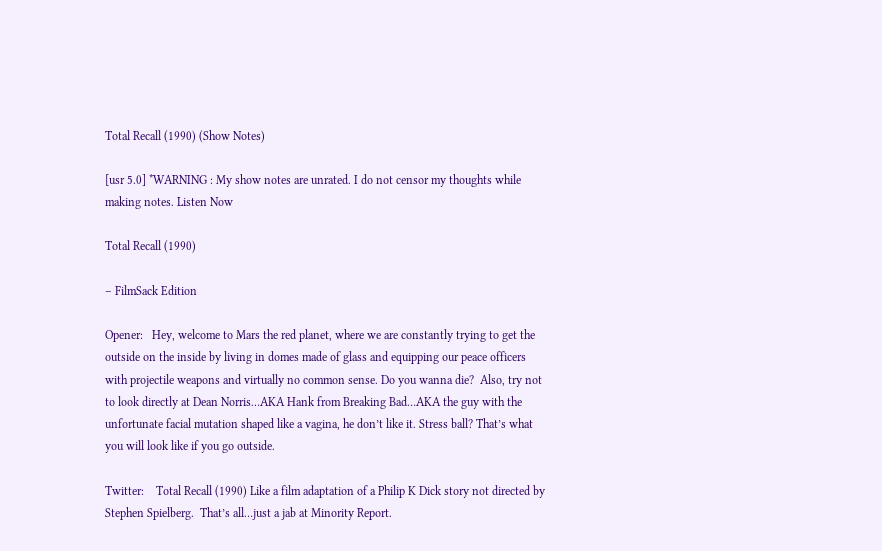Total Recall (1990) (Show Notes)

[usr 5.0] *WARNING : My show notes are unrated. I do not censor my thoughts while making notes. Listen Now

Total Recall (1990)

– FilmSack Edition

Opener:   Hey, welcome to Mars the red planet, where we are constantly trying to get the outside on the inside by living in domes made of glass and equipping our peace officers with projectile weapons and virtually no common sense. Do you wanna die?  Also, try not to look directly at Dean Norris…AKA Hank from Breaking Bad…AKA the guy with the unfortunate facial mutation shaped like a vagina, he don’t like it. Stress ball? That’s what you will look like if you go outside.

Twitter:    Total Recall (1990) Like a film adaptation of a Philip K Dick story not directed by Stephen Spielberg.  That’s all…just a jab at Minority Report.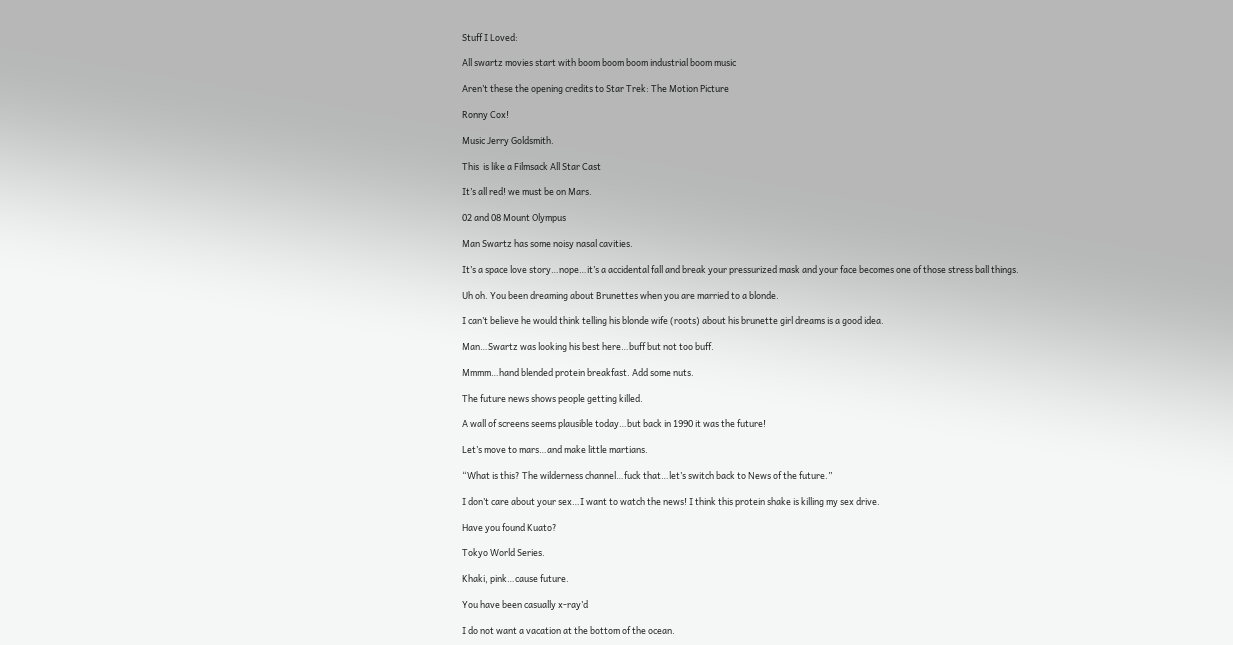Stuff I Loved:

All swartz movies start with boom boom boom industrial boom music

Aren’t these the opening credits to Star Trek: The Motion Picture

Ronny Cox!

Music Jerry Goldsmith.

This  is like a Filmsack All Star Cast

It’s all red! we must be on Mars.

02 and 08 Mount Olympus

Man Swartz has some noisy nasal cavities.

It’s a space love story…nope…it’s a accidental fall and break your pressurized mask and your face becomes one of those stress ball things.

Uh oh. You been dreaming about Brunettes when you are married to a blonde.

I can’t believe he would think telling his blonde wife (roots) about his brunette girl dreams is a good idea.

Man…Swartz was looking his best here…buff but not too buff.

Mmmm…hand blended protein breakfast. Add some nuts.

The future news shows people getting killed.

A wall of screens seems plausible today…but back in 1990 it was the future!

Let’s move to mars…and make little martians.

“What is this? The wilderness channel…fuck that…let’s switch back to News of the future.”

I don’t care about your sex…I want to watch the news! I think this protein shake is killing my sex drive.

Have you found Kuato?

Tokyo World Series.

Khaki, pink…cause future.

You have been casually x-ray’d

I do not want a vacation at the bottom of the ocean.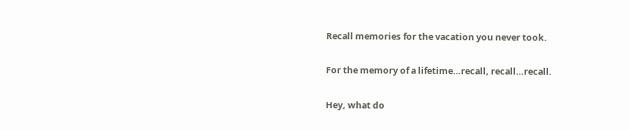Recall memories for the vacation you never took.

For the memory of a lifetime…recall, recall…recall.

Hey, what do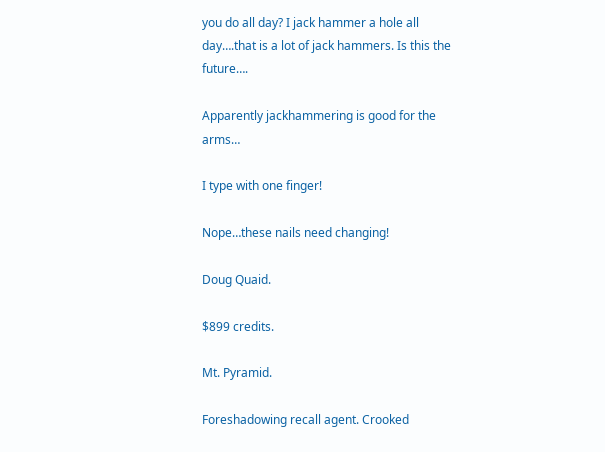you do all day? I jack hammer a hole all day….that is a lot of jack hammers. Is this the future….

Apparently jackhammering is good for the arms…

I type with one finger!

Nope…these nails need changing!

Doug Quaid.

$899 credits.

Mt. Pyramid.

Foreshadowing recall agent. Crooked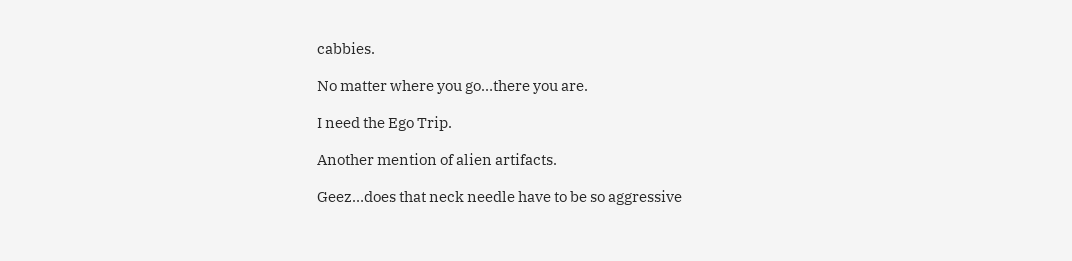cabbies.

No matter where you go…there you are.

I need the Ego Trip.

Another mention of alien artifacts.

Geez…does that neck needle have to be so aggressive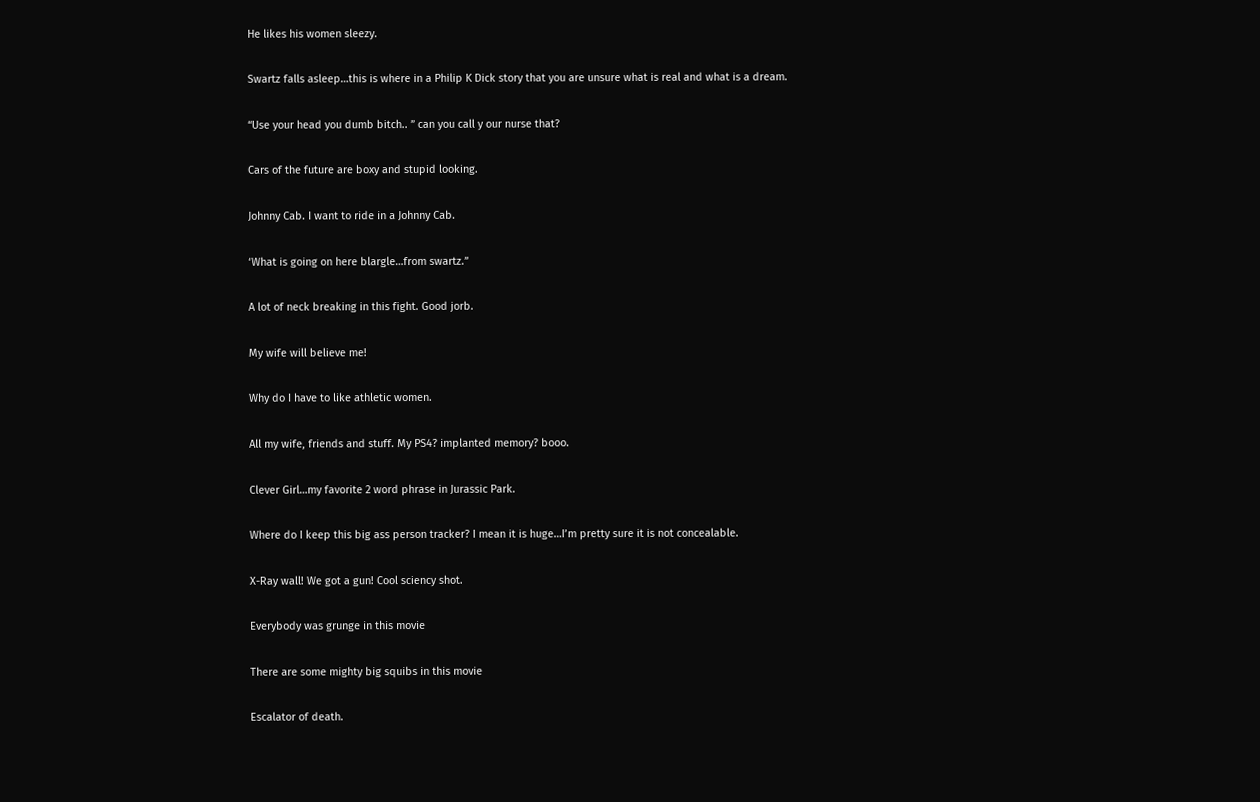He likes his women sleezy.

Swartz falls asleep…this is where in a Philip K Dick story that you are unsure what is real and what is a dream.

“Use your head you dumb bitch.. ” can you call y our nurse that?

Cars of the future are boxy and stupid looking.

Johnny Cab. I want to ride in a Johnny Cab.

‘What is going on here blargle…from swartz.”

A lot of neck breaking in this fight. Good jorb.

My wife will believe me!

Why do I have to like athletic women.

All my wife, friends and stuff. My PS4? implanted memory? booo.

Clever Girl…my favorite 2 word phrase in Jurassic Park.

Where do I keep this big ass person tracker? I mean it is huge…I’m pretty sure it is not concealable.

X-Ray wall! We got a gun! Cool sciency shot.

Everybody was grunge in this movie

There are some mighty big squibs in this movie

Escalator of death.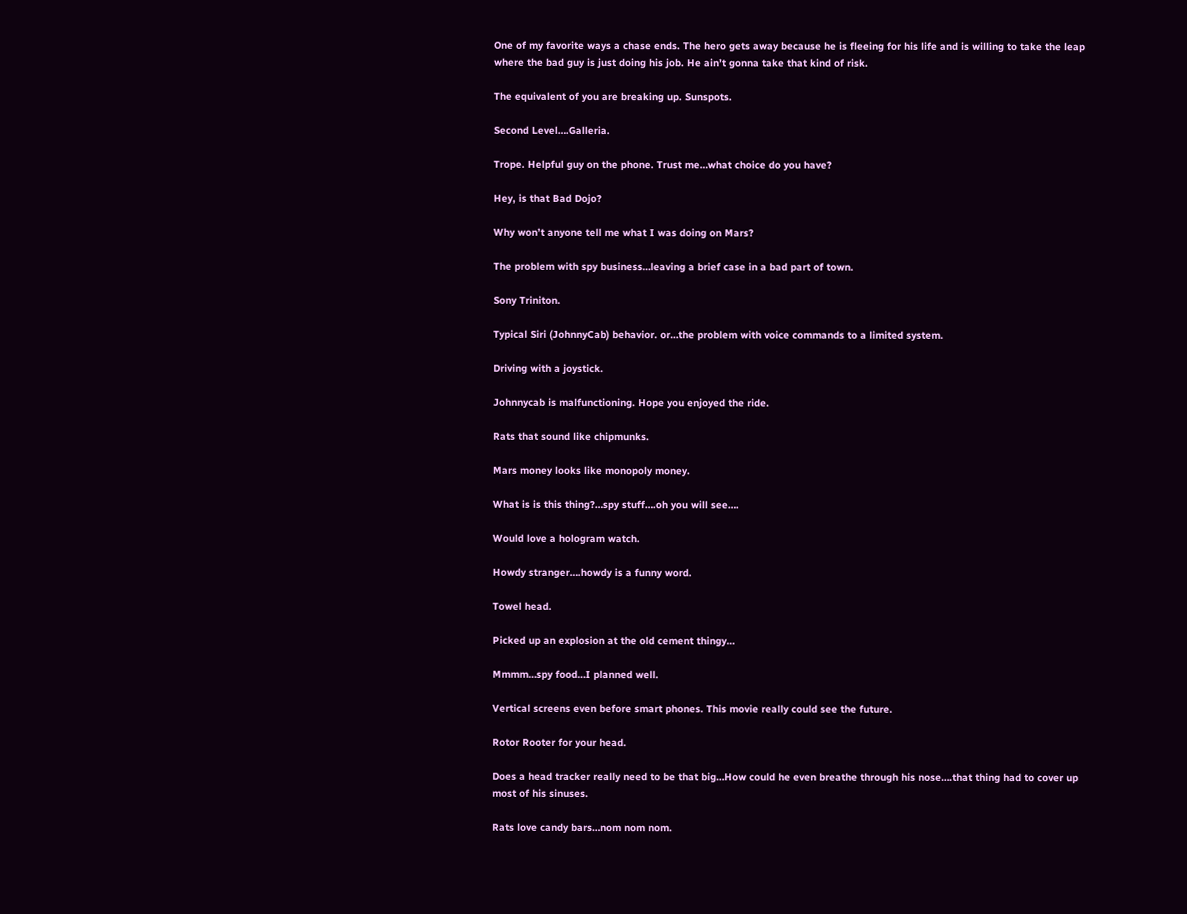One of my favorite ways a chase ends. The hero gets away because he is fleeing for his life and is willing to take the leap where the bad guy is just doing his job. He ain’t gonna take that kind of risk.

The equivalent of you are breaking up. Sunspots.

Second Level….Galleria.

Trope. Helpful guy on the phone. Trust me…what choice do you have?

Hey, is that Bad Dojo?

Why won’t anyone tell me what I was doing on Mars?

The problem with spy business…leaving a brief case in a bad part of town.

Sony Triniton.

Typical Siri (JohnnyCab) behavior. or…the problem with voice commands to a limited system.

Driving with a joystick.

Johnnycab is malfunctioning. Hope you enjoyed the ride.

Rats that sound like chipmunks.

Mars money looks like monopoly money.

What is is this thing?…spy stuff….oh you will see….

Would love a hologram watch.

Howdy stranger….howdy is a funny word.

Towel head.

Picked up an explosion at the old cement thingy…

Mmmm…spy food…I planned well.

Vertical screens even before smart phones. This movie really could see the future.

Rotor Rooter for your head.

Does a head tracker really need to be that big…How could he even breathe through his nose….that thing had to cover up most of his sinuses.

Rats love candy bars…nom nom nom.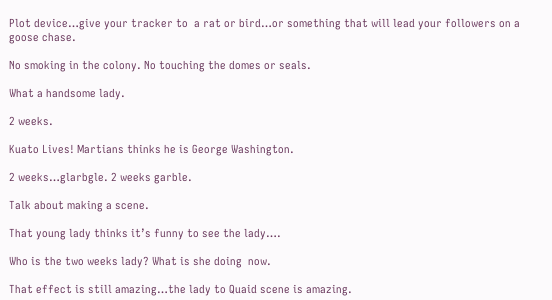Plot device…give your tracker to  a rat or bird…or something that will lead your followers on a goose chase.

No smoking in the colony. No touching the domes or seals.

What a handsome lady.

2 weeks.

Kuato Lives! Martians thinks he is George Washington.

2 weeks…glarbgle. 2 weeks garble.

Talk about making a scene.

That young lady thinks it’s funny to see the lady….

Who is the two weeks lady? What is she doing  now.

That effect is still amazing…the lady to Quaid scene is amazing.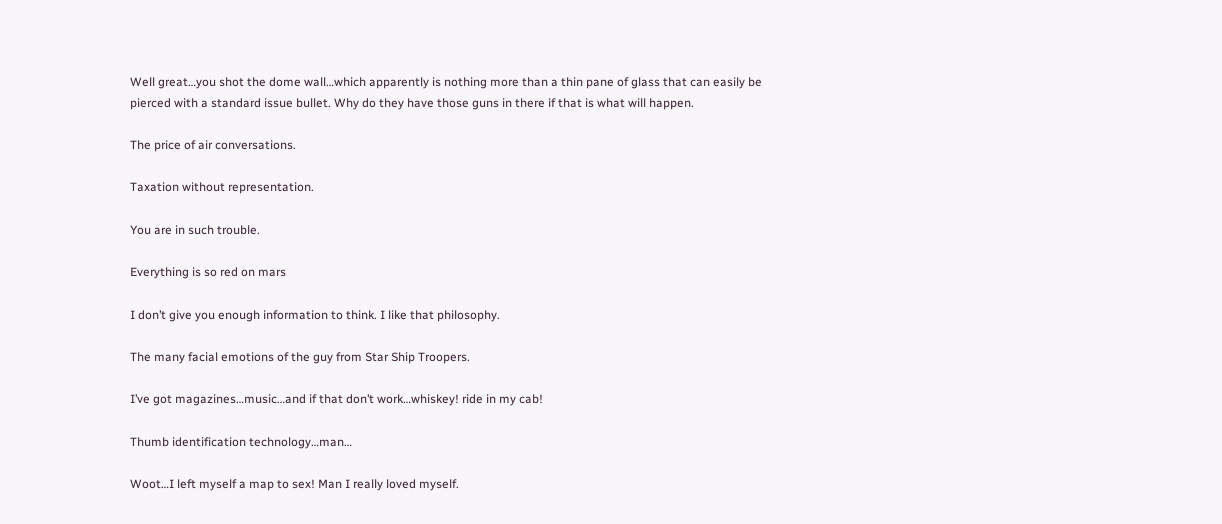Well great…you shot the dome wall…which apparently is nothing more than a thin pane of glass that can easily be pierced with a standard issue bullet. Why do they have those guns in there if that is what will happen.

The price of air conversations.

Taxation without representation.

You are in such trouble.

Everything is so red on mars

I don’t give you enough information to think. I like that philosophy.

The many facial emotions of the guy from Star Ship Troopers.

I’ve got magazines…music…and if that don’t work…whiskey! ride in my cab!

Thumb identification technology…man…

Woot…I left myself a map to sex! Man I really loved myself.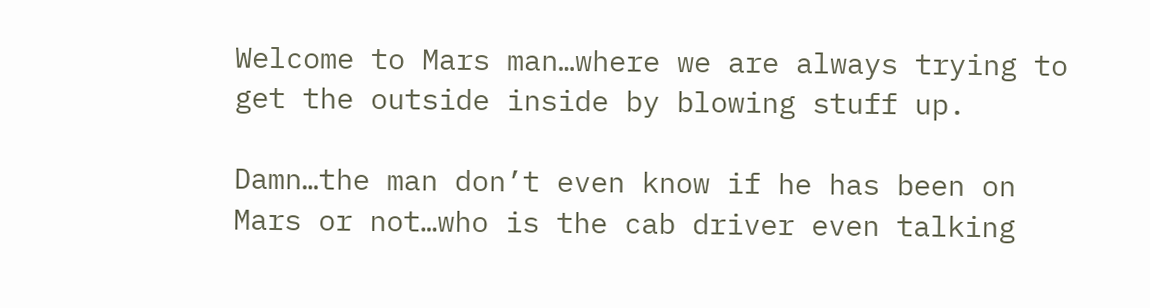Welcome to Mars man…where we are always trying to get the outside inside by blowing stuff up.

Damn…the man don’t even know if he has been on Mars or not…who is the cab driver even talking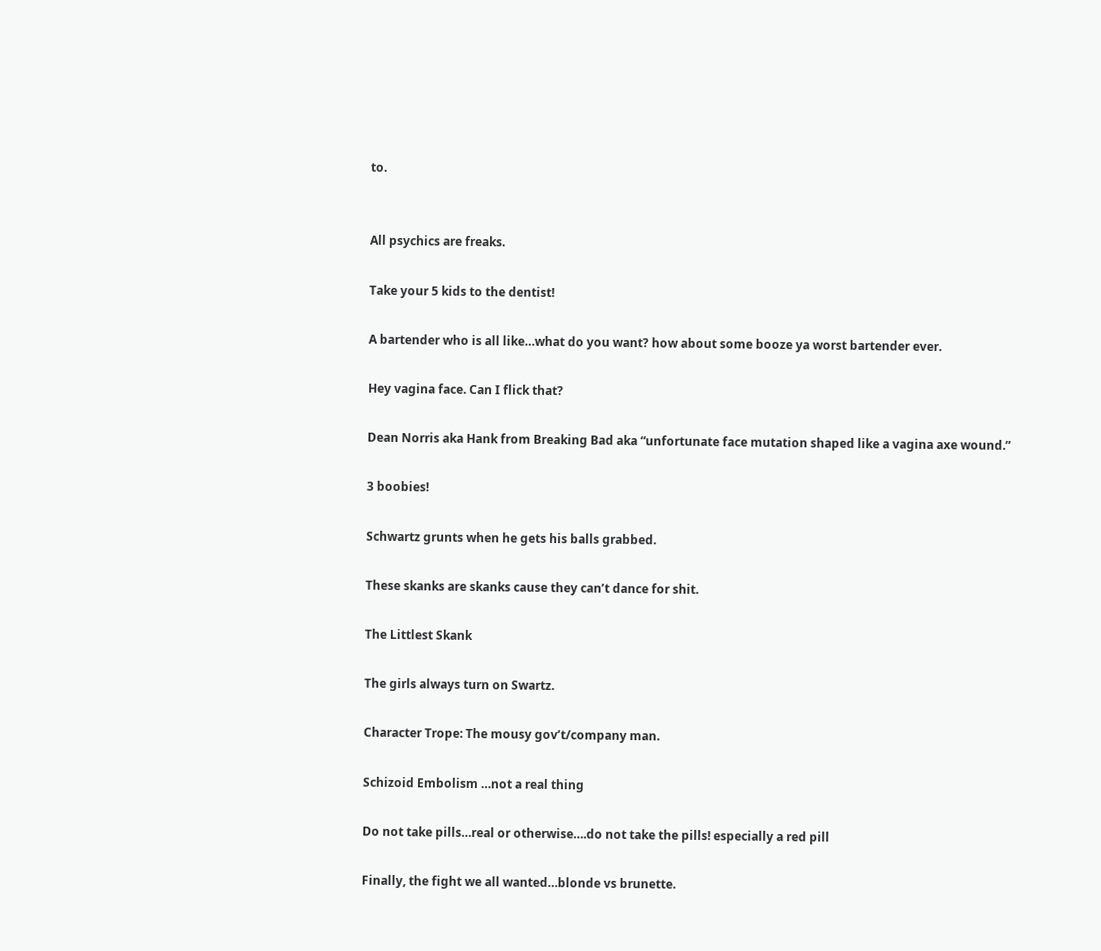to.


All psychics are freaks.

Take your 5 kids to the dentist!

A bartender who is all like…what do you want? how about some booze ya worst bartender ever.

Hey vagina face. Can I flick that?

Dean Norris aka Hank from Breaking Bad aka “unfortunate face mutation shaped like a vagina axe wound.”

3 boobies!

Schwartz grunts when he gets his balls grabbed.

These skanks are skanks cause they can’t dance for shit.

The Littlest Skank

The girls always turn on Swartz.

Character Trope: The mousy gov’t/company man.

Schizoid Embolism …not a real thing

Do not take pills…real or otherwise….do not take the pills! especially a red pill

Finally, the fight we all wanted…blonde vs brunette.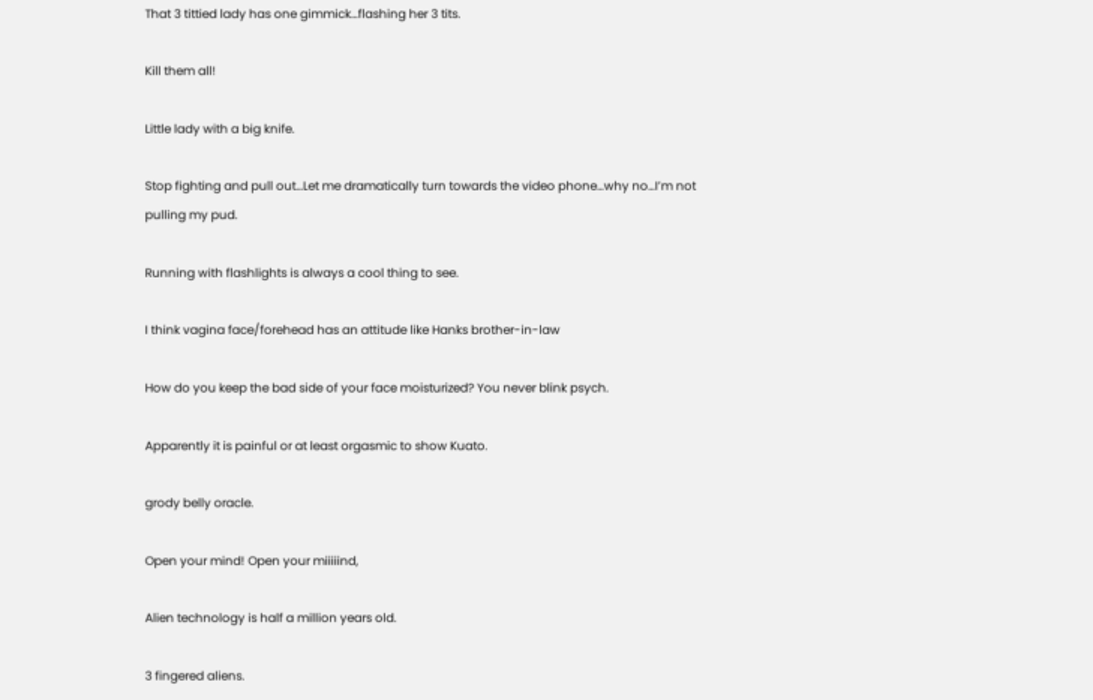That 3 tittied lady has one gimmick…flashing her 3 tits.

Kill them all!

Little lady with a big knife.

Stop fighting and pull out…Let me dramatically turn towards the video phone…why no…I’m not pulling my pud.

Running with flashlights is always a cool thing to see.

I think vagina face/forehead has an attitude like Hanks brother-in-law

How do you keep the bad side of your face moisturized? You never blink psych.

Apparently it is painful or at least orgasmic to show Kuato.

grody belly oracle.

Open your mind! Open your miiiiind,

Alien technology is half a million years old.

3 fingered aliens.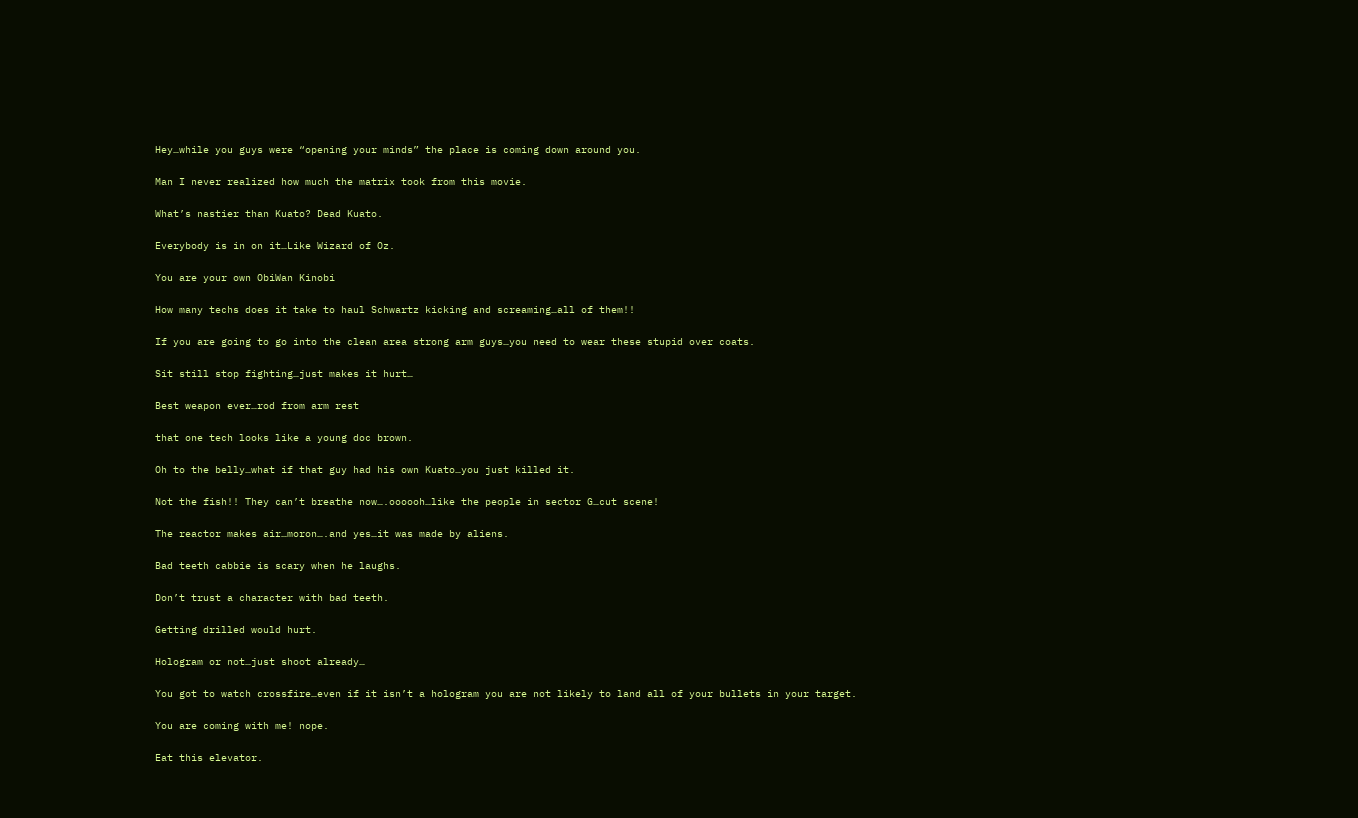Hey…while you guys were “opening your minds” the place is coming down around you.

Man I never realized how much the matrix took from this movie.

What’s nastier than Kuato? Dead Kuato.

Everybody is in on it…Like Wizard of Oz.

You are your own ObiWan Kinobi

How many techs does it take to haul Schwartz kicking and screaming…all of them!!

If you are going to go into the clean area strong arm guys…you need to wear these stupid over coats.

Sit still stop fighting…just makes it hurt…

Best weapon ever…rod from arm rest

that one tech looks like a young doc brown.

Oh to the belly…what if that guy had his own Kuato…you just killed it.

Not the fish!! They can’t breathe now….oooooh…like the people in sector G…cut scene!

The reactor makes air…moron….and yes…it was made by aliens.

Bad teeth cabbie is scary when he laughs.

Don’t trust a character with bad teeth.

Getting drilled would hurt.

Hologram or not…just shoot already…

You got to watch crossfire…even if it isn’t a hologram you are not likely to land all of your bullets in your target.

You are coming with me! nope.

Eat this elevator.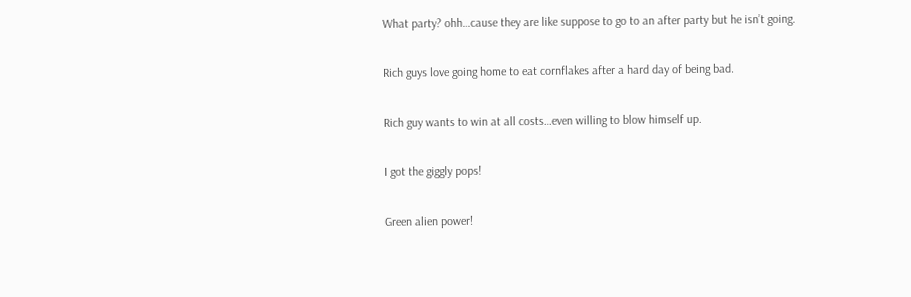What party? ohh…cause they are like suppose to go to an after party but he isn’t going.

Rich guys love going home to eat cornflakes after a hard day of being bad.

Rich guy wants to win at all costs…even willing to blow himself up.

I got the giggly pops!

Green alien power!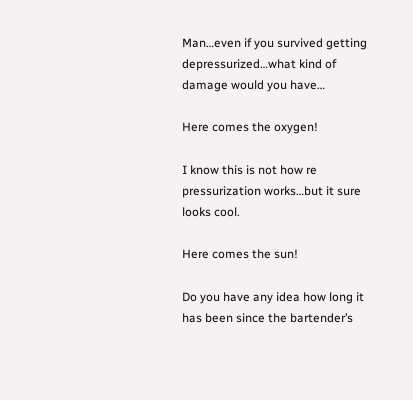Man…even if you survived getting depressurized…what kind of damage would you have…

Here comes the oxygen!

I know this is not how re pressurization works…but it sure looks cool.

Here comes the sun!

Do you have any idea how long it has been since the bartender’s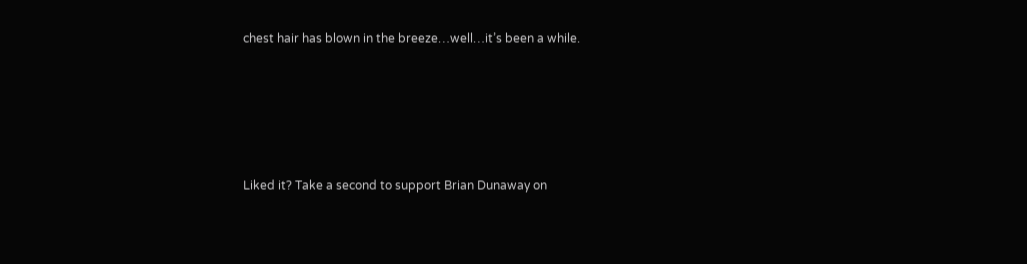chest hair has blown in the breeze…well…it’s been a while.





Liked it? Take a second to support Brian Dunaway on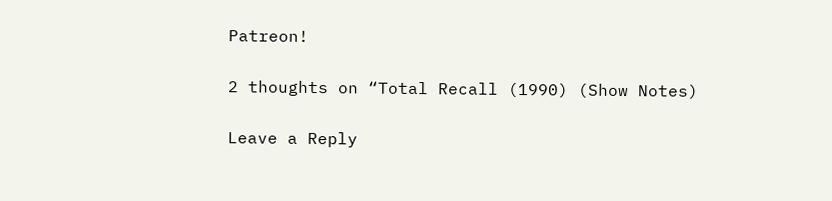Patreon!

2 thoughts on “Total Recall (1990) (Show Notes)

Leave a Reply